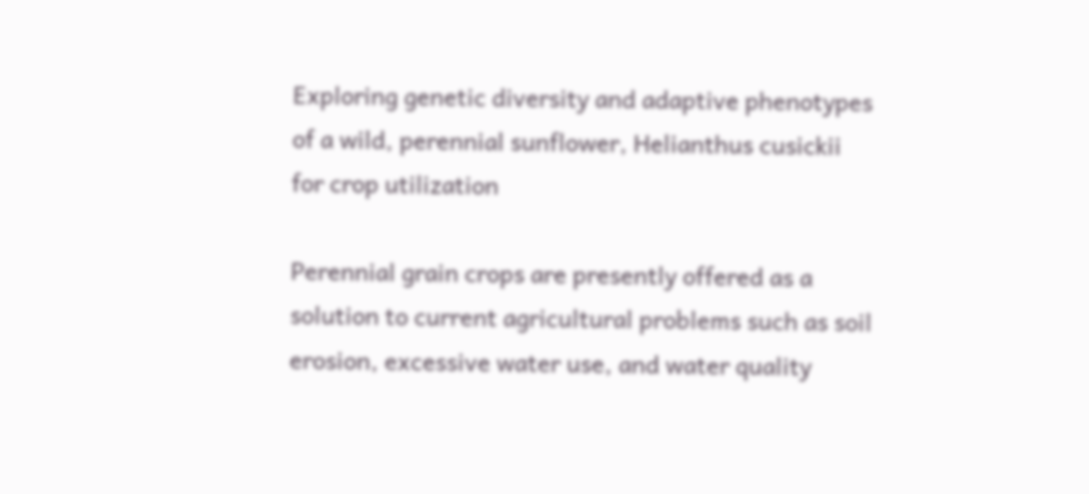Exploring genetic diversity and adaptive phenotypes of a wild, perennial sunflower, Helianthus cusickii for crop utilization

Perennial grain crops are presently offered as a solution to current agricultural problems such as soil erosion, excessive water use, and water quality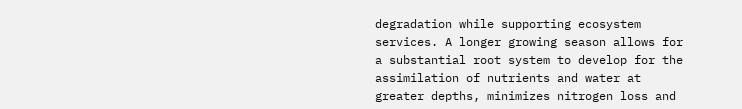degradation while supporting ecosystem services. A longer growing season allows for a substantial root system to develop for the assimilation of nutrients and water at greater depths, minimizes nitrogen loss and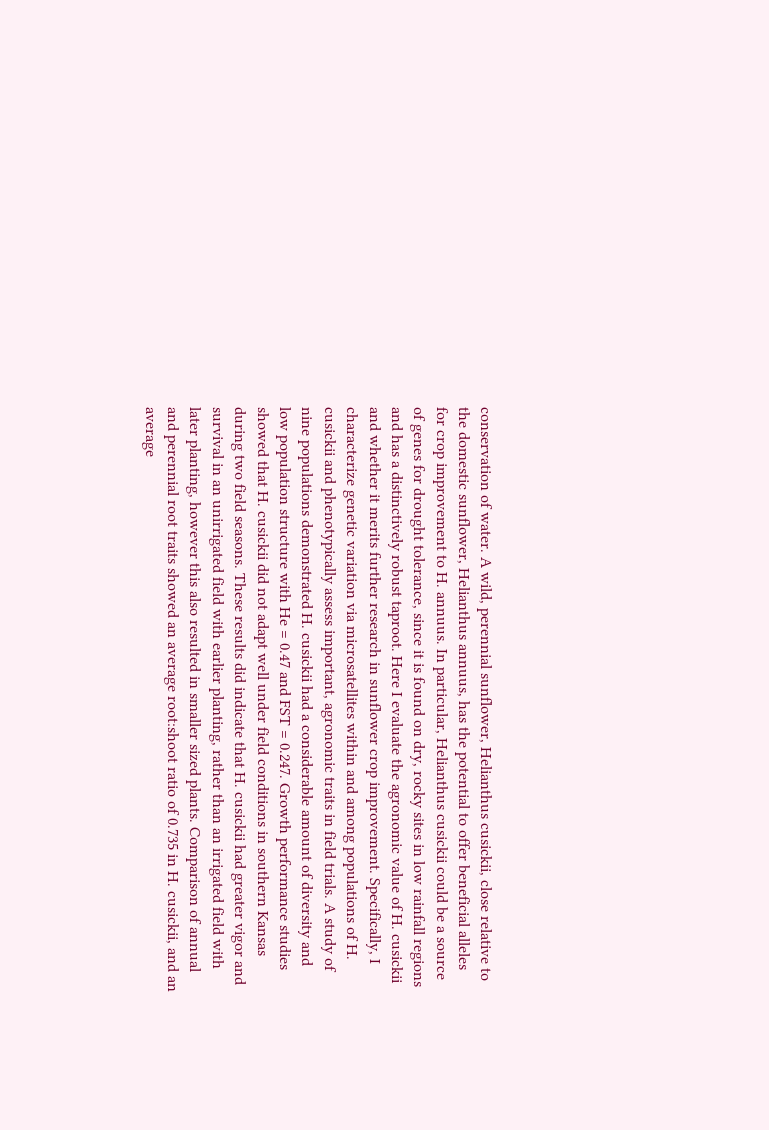conservation of water. A wild, perennial sunflower, Helianthus cusickii, close relative to the domestic sunflower, Helianthus annuus, has the potential to offer beneficial alleles for crop improvement to H. annuus. In particular, Helianthus cusickii could be a source of genes for drought tolerance, since it is found on dry, rocky sites in low rainfall regions and has a distinctively robust taproot. Here I evaluate the agronomic value of H. cusickii and whether it merits further research in sunflower crop improvement. Specifically, I characterize genetic variation via microsatellites within and among populations of H. cusickii and phenotypically assess important, agronomic traits in field trials. A study of nine populations demonstrated H. cusickii had a considerable amount of diversity and low population structure with He = 0.47 and FST = 0.247. Growth performance studies showed that H. cusickii did not adapt well under field conditions in southern Kansas during two field seasons. These results did indicate that H. cusickii had greater vigor and survival in an unirrigated field with earlier planting, rather than an irrigated field with later planting, however this also resulted in smaller sized plants. Comparison of annual and perennial root traits showed an average root:shoot ratio of 0.735 in H. cusickii, and an average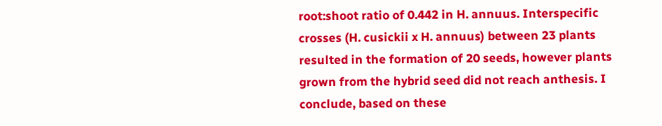root:shoot ratio of 0.442 in H. annuus. Interspecific crosses (H. cusickii x H. annuus) between 23 plants resulted in the formation of 20 seeds, however plants grown from the hybrid seed did not reach anthesis. I conclude, based on these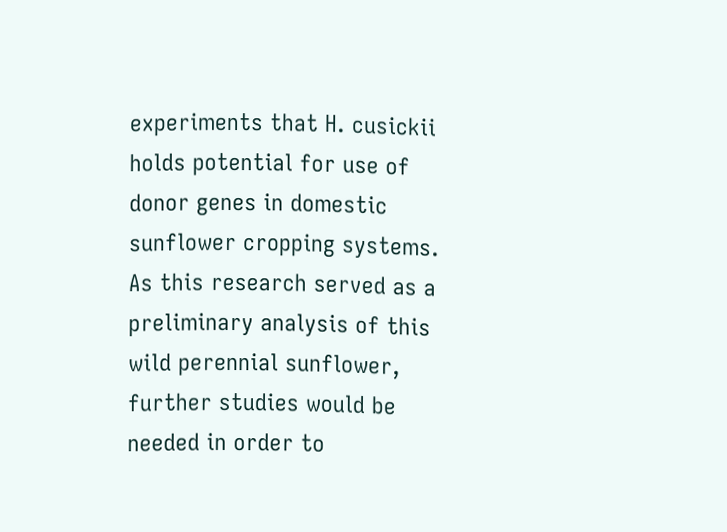experiments that H. cusickii holds potential for use of donor genes in domestic sunflower cropping systems. As this research served as a preliminary analysis of this wild perennial sunflower, further studies would be needed in order to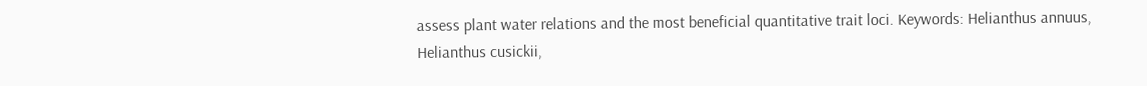assess plant water relations and the most beneficial quantitative trait loci. Keywords: Helianthus annuus, Helianthus cusickii,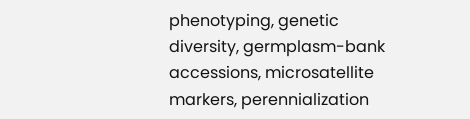phenotyping, genetic diversity, germplasm-bank accessions, microsatellite markers, perennialization